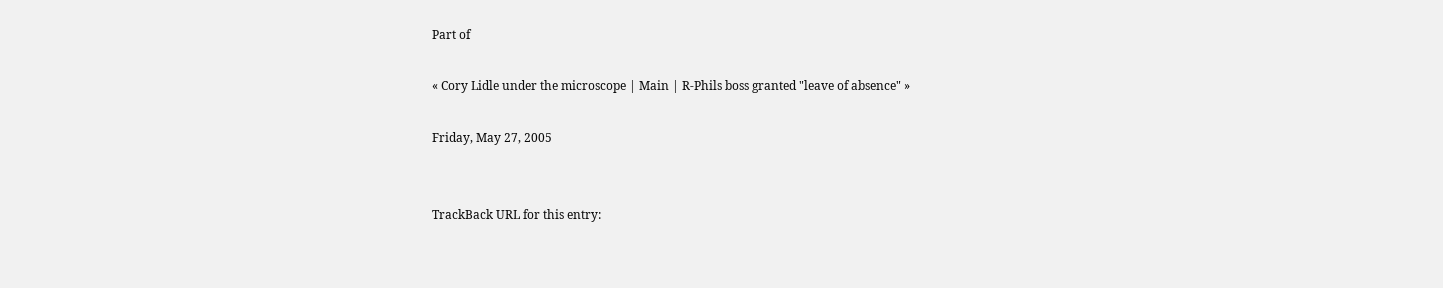Part of

« Cory Lidle under the microscope | Main | R-Phils boss granted "leave of absence" »

Friday, May 27, 2005


TrackBack URL for this entry: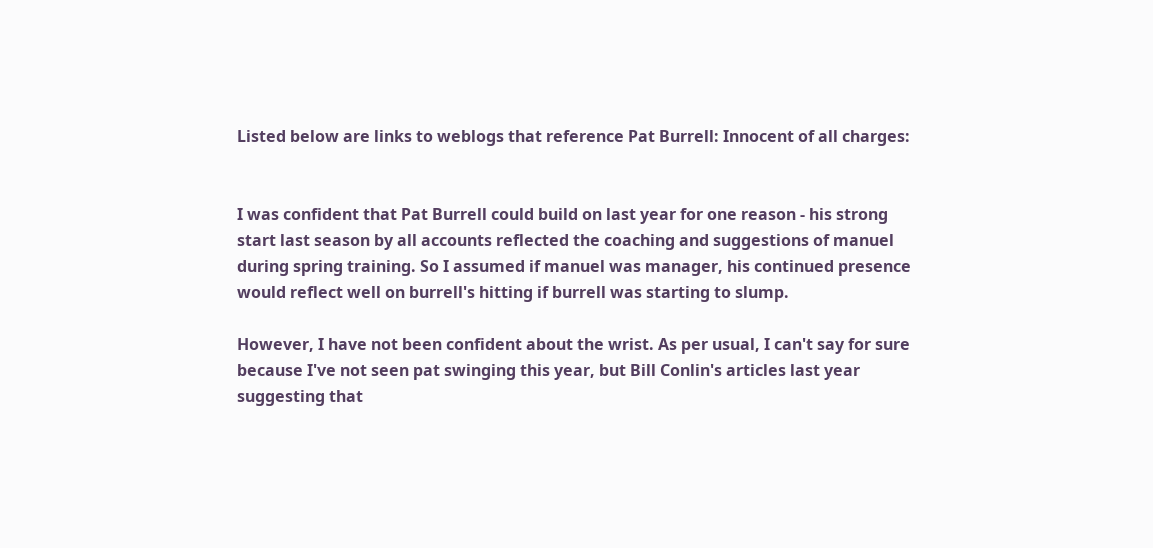Listed below are links to weblogs that reference Pat Burrell: Innocent of all charges:


I was confident that Pat Burrell could build on last year for one reason - his strong start last season by all accounts reflected the coaching and suggestions of manuel during spring training. So I assumed if manuel was manager, his continued presence would reflect well on burrell's hitting if burrell was starting to slump.

However, I have not been confident about the wrist. As per usual, I can't say for sure because I've not seen pat swinging this year, but Bill Conlin's articles last year suggesting that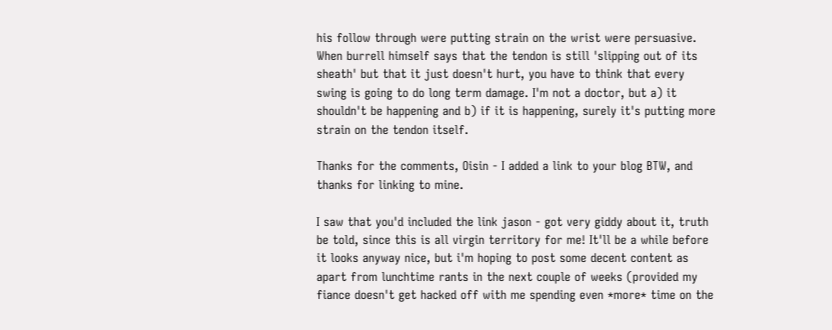his follow through were putting strain on the wrist were persuasive. When burrell himself says that the tendon is still 'slipping out of its sheath' but that it just doesn't hurt, you have to think that every swing is going to do long term damage. I'm not a doctor, but a) it shouldn't be happening and b) if it is happening, surely it's putting more strain on the tendon itself.

Thanks for the comments, Oisin - I added a link to your blog BTW, and thanks for linking to mine.

I saw that you'd included the link jason - got very giddy about it, truth be told, since this is all virgin territory for me! It'll be a while before it looks anyway nice, but i'm hoping to post some decent content as apart from lunchtime rants in the next couple of weeks (provided my fiance doesn't get hacked off with me spending even *more* time on the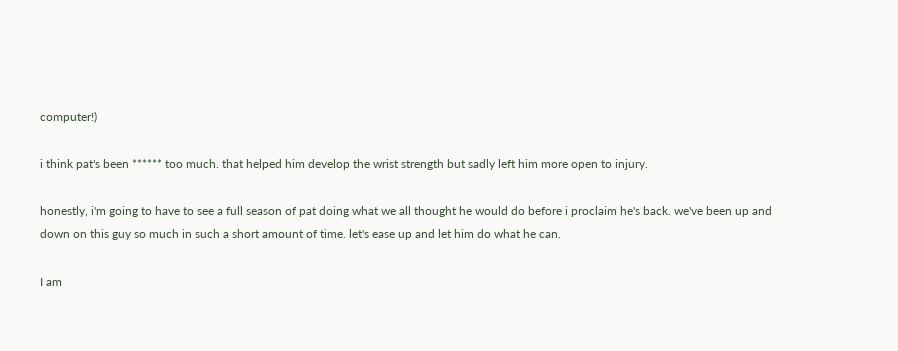computer!)

i think pat's been ****** too much. that helped him develop the wrist strength but sadly left him more open to injury.

honestly, i'm going to have to see a full season of pat doing what we all thought he would do before i proclaim he's back. we've been up and down on this guy so much in such a short amount of time. let's ease up and let him do what he can.

I am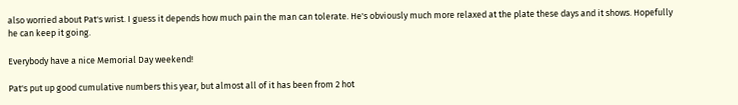also worried about Pat's wrist. I guess it depends how much pain the man can tolerate. He's obviously much more relaxed at the plate these days and it shows. Hopefully he can keep it going.

Everybody have a nice Memorial Day weekend!

Pat's put up good cumulative numbers this year, but almost all of it has been from 2 hot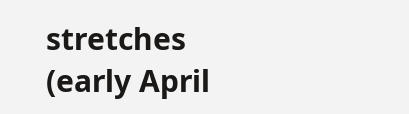stretches (early April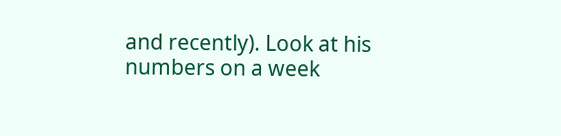and recently). Look at his numbers on a week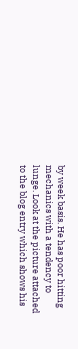by week basis. He has poor hitting mechanics with a tendency to lunge. Look at the picture attached to the blog entry which shows his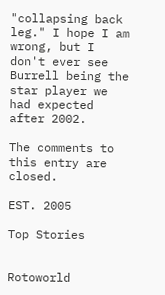"collapsing back leg." I hope I am wrong, but I don't ever see Burrell being the star player we had expected after 2002.

The comments to this entry are closed.

EST. 2005

Top Stories


Rotoworld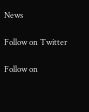News

Follow on Twitter

Follow on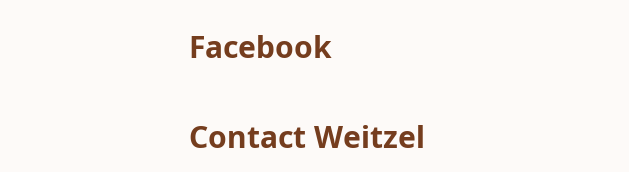Facebook

Contact Weitzel